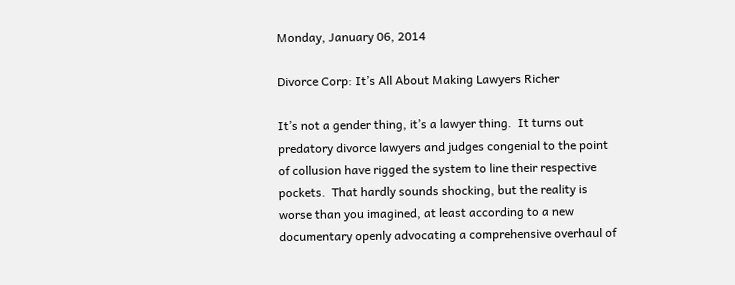Monday, January 06, 2014

Divorce Corp: It’s All About Making Lawyers Richer

It’s not a gender thing, it’s a lawyer thing.  It turns out predatory divorce lawyers and judges congenial to the point of collusion have rigged the system to line their respective pockets.  That hardly sounds shocking, but the reality is worse than you imagined, at least according to a new documentary openly advocating a comprehensive overhaul of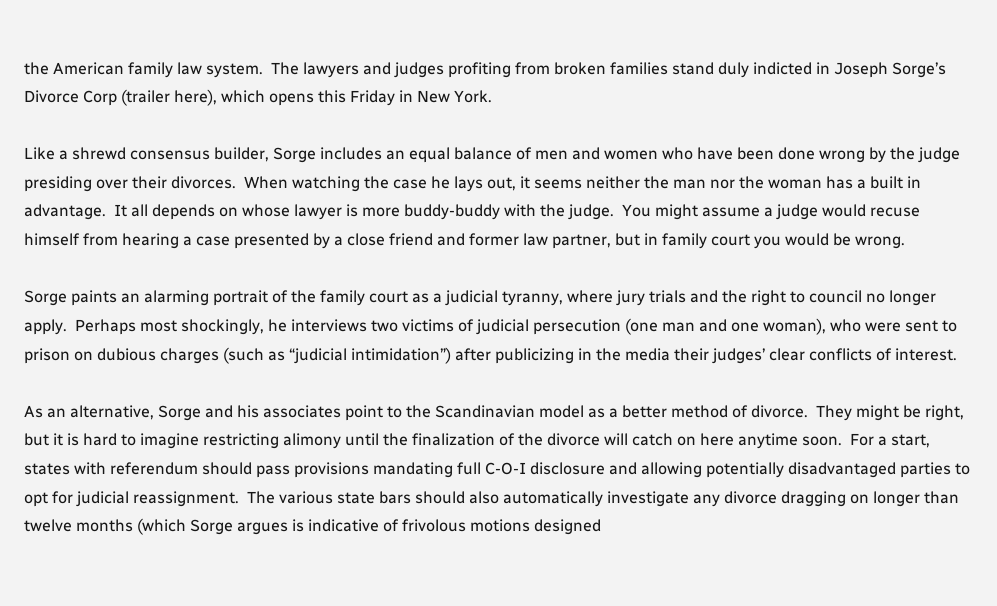the American family law system.  The lawyers and judges profiting from broken families stand duly indicted in Joseph Sorge’s Divorce Corp (trailer here), which opens this Friday in New York.

Like a shrewd consensus builder, Sorge includes an equal balance of men and women who have been done wrong by the judge presiding over their divorces.  When watching the case he lays out, it seems neither the man nor the woman has a built in advantage.  It all depends on whose lawyer is more buddy-buddy with the judge.  You might assume a judge would recuse himself from hearing a case presented by a close friend and former law partner, but in family court you would be wrong.

Sorge paints an alarming portrait of the family court as a judicial tyranny, where jury trials and the right to council no longer apply.  Perhaps most shockingly, he interviews two victims of judicial persecution (one man and one woman), who were sent to prison on dubious charges (such as “judicial intimidation”) after publicizing in the media their judges’ clear conflicts of interest.

As an alternative, Sorge and his associates point to the Scandinavian model as a better method of divorce.  They might be right, but it is hard to imagine restricting alimony until the finalization of the divorce will catch on here anytime soon.  For a start, states with referendum should pass provisions mandating full C-O-I disclosure and allowing potentially disadvantaged parties to opt for judicial reassignment.  The various state bars should also automatically investigate any divorce dragging on longer than twelve months (which Sorge argues is indicative of frivolous motions designed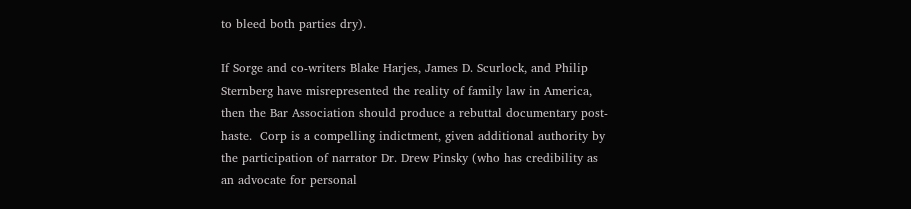to bleed both parties dry).

If Sorge and co-writers Blake Harjes, James D. Scurlock, and Philip Sternberg have misrepresented the reality of family law in America, then the Bar Association should produce a rebuttal documentary post-haste.  Corp is a compelling indictment, given additional authority by the participation of narrator Dr. Drew Pinsky (who has credibility as an advocate for personal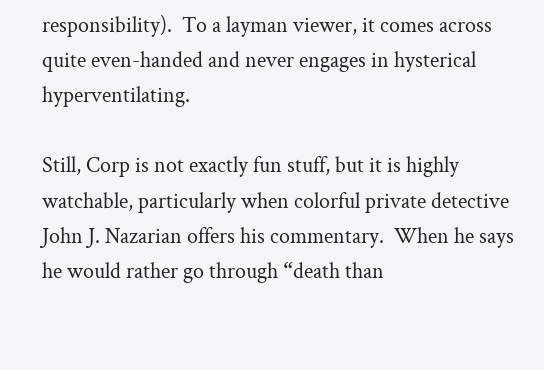responsibility).  To a layman viewer, it comes across quite even-handed and never engages in hysterical hyperventilating.

Still, Corp is not exactly fun stuff, but it is highly watchable, particularly when colorful private detective John J. Nazarian offers his commentary.  When he says he would rather go through “death than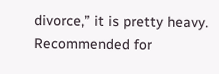divorce,” it is pretty heavy.  Recommended for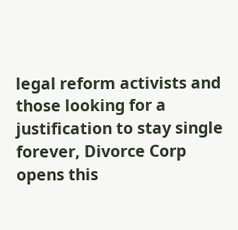legal reform activists and those looking for a justification to stay single forever, Divorce Corp opens this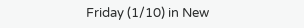Friday (1/10) in New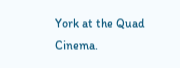York at the Quad Cinema.